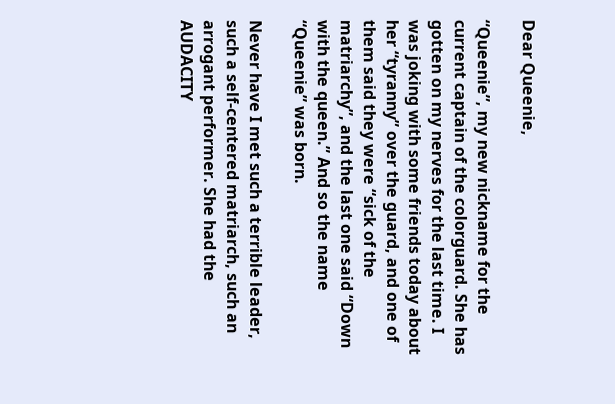Dear Queenie,

“Queenie”, my new nickname for the current captain of the colorguard. She has gotten on my nerves for the last time. I was joking with some friends today about her “tyranny” over the guard, and one of them said they were “sick of the matriarchy”, and the last one said “Down with the queen.” And so the name “Queenie” was born.

Never have I met such a terrible leader, such a self-centered matriarch, such an arrogant performer. She had the AUDACITY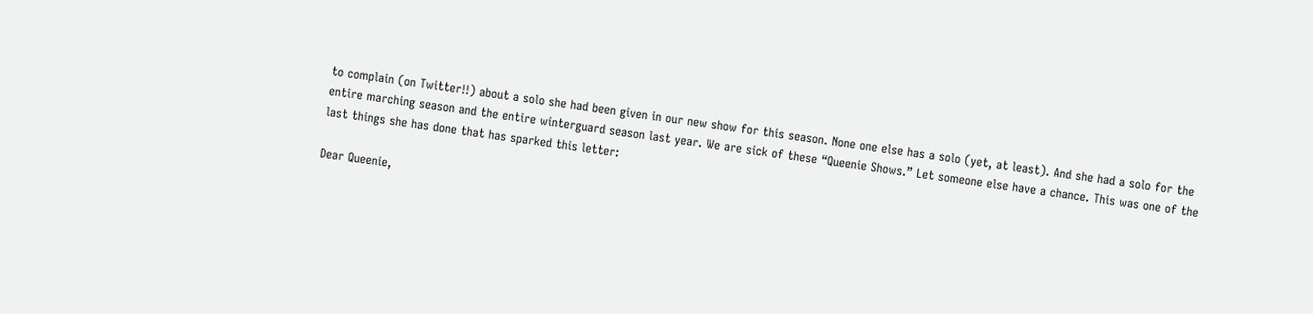to complain (on Twitter!!) about a solo she had been given in our new show for this season. None one else has a solo (yet, at least). And she had a solo for the entire marching season and the entire winterguard season last year. We are sick of these “Queenie Shows.” Let someone else have a chance. This was one of the last things she has done that has sparked this letter:

Dear Queenie,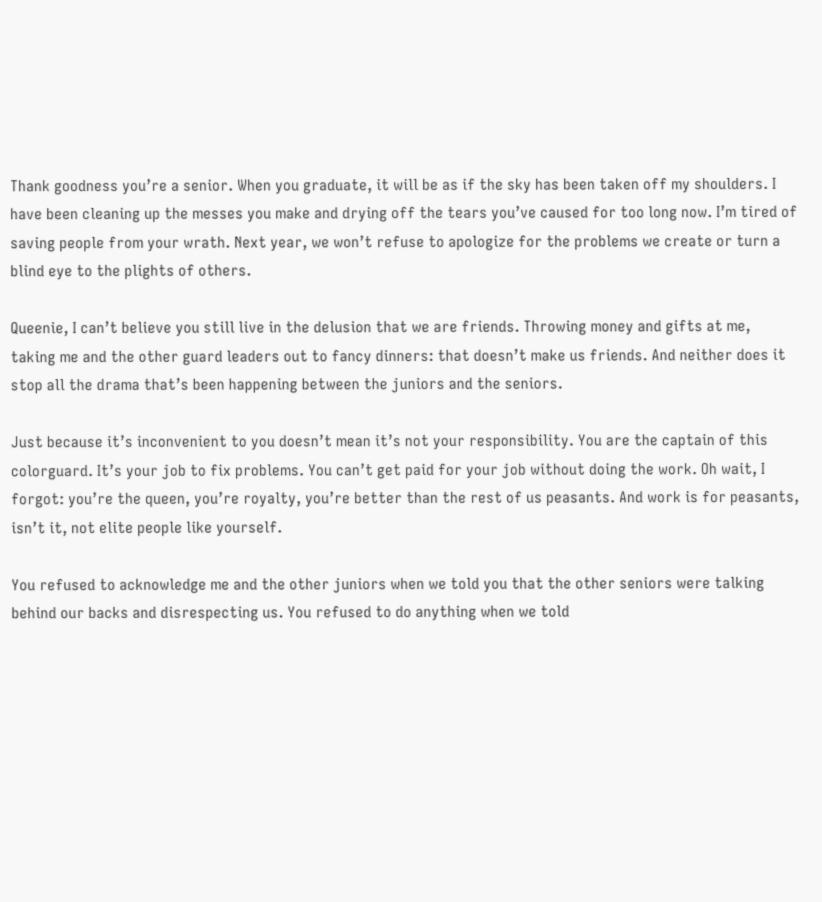Thank goodness you’re a senior. When you graduate, it will be as if the sky has been taken off my shoulders. I have been cleaning up the messes you make and drying off the tears you’ve caused for too long now. I’m tired of saving people from your wrath. Next year, we won’t refuse to apologize for the problems we create or turn a blind eye to the plights of others.

Queenie, I can’t believe you still live in the delusion that we are friends. Throwing money and gifts at me, taking me and the other guard leaders out to fancy dinners: that doesn’t make us friends. And neither does it stop all the drama that’s been happening between the juniors and the seniors.

Just because it’s inconvenient to you doesn’t mean it’s not your responsibility. You are the captain of this colorguard. It’s your job to fix problems. You can’t get paid for your job without doing the work. Oh wait, I forgot: you’re the queen, you’re royalty, you’re better than the rest of us peasants. And work is for peasants, isn’t it, not elite people like yourself.

You refused to acknowledge me and the other juniors when we told you that the other seniors were talking behind our backs and disrespecting us. You refused to do anything when we told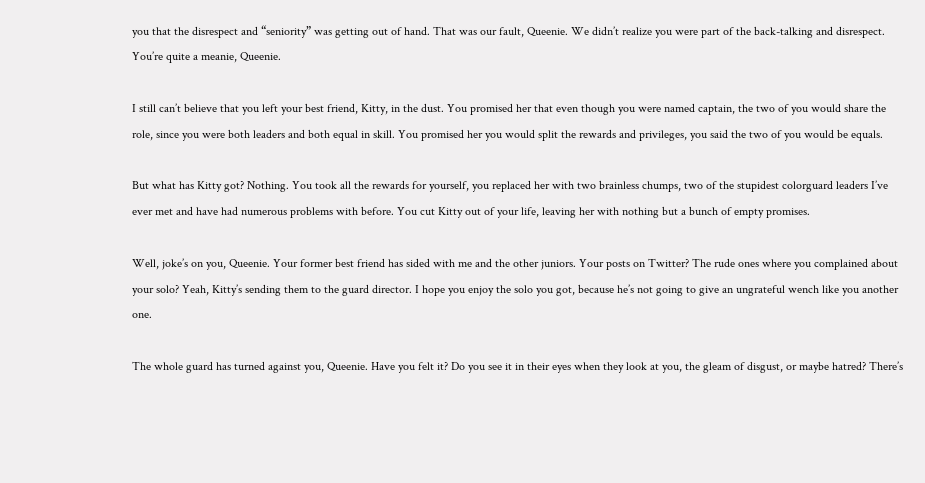you that the disrespect and “seniority” was getting out of hand. That was our fault, Queenie. We didn’t realize you were part of the back-talking and disrespect. You’re quite a meanie, Queenie.

I still can’t believe that you left your best friend, Kitty, in the dust. You promised her that even though you were named captain, the two of you would share the role, since you were both leaders and both equal in skill. You promised her you would split the rewards and privileges, you said the two of you would be equals.

But what has Kitty got? Nothing. You took all the rewards for yourself, you replaced her with two brainless chumps, two of the stupidest colorguard leaders I’ve ever met and have had numerous problems with before. You cut Kitty out of your life, leaving her with nothing but a bunch of empty promises.

Well, joke’s on you, Queenie. Your former best friend has sided with me and the other juniors. Your posts on Twitter? The rude ones where you complained about your solo? Yeah, Kitty’s sending them to the guard director. I hope you enjoy the solo you got, because he’s not going to give an ungrateful wench like you another one.

The whole guard has turned against you, Queenie. Have you felt it? Do you see it in their eyes when they look at you, the gleam of disgust, or maybe hatred? There’s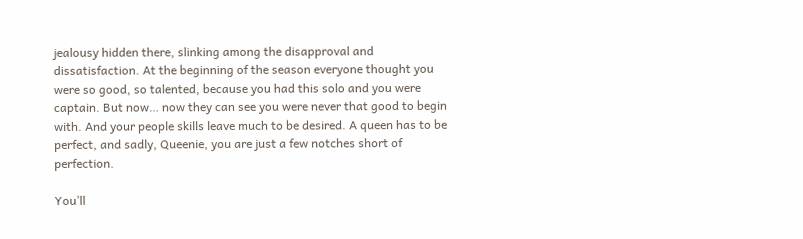jealousy hidden there, slinking among the disapproval and dissatisfaction. At the beginning of the season everyone thought you were so good, so talented, because you had this solo and you were captain. But now… now they can see you were never that good to begin with. And your people skills leave much to be desired. A queen has to be perfect, and sadly, Queenie, you are just a few notches short of perfection.

You’ll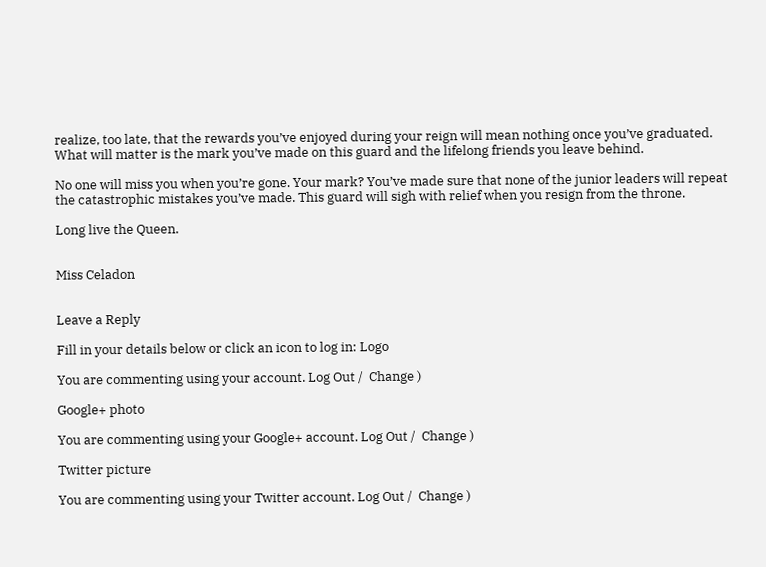realize, too late, that the rewards you’ve enjoyed during your reign will mean nothing once you’ve graduated. What will matter is the mark you’ve made on this guard and the lifelong friends you leave behind.

No one will miss you when you’re gone. Your mark? You’ve made sure that none of the junior leaders will repeat the catastrophic mistakes you’ve made. This guard will sigh with relief when you resign from the throne.

Long live the Queen.


Miss Celadon


Leave a Reply

Fill in your details below or click an icon to log in: Logo

You are commenting using your account. Log Out /  Change )

Google+ photo

You are commenting using your Google+ account. Log Out /  Change )

Twitter picture

You are commenting using your Twitter account. Log Out /  Change )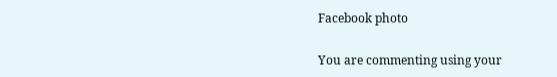Facebook photo

You are commenting using your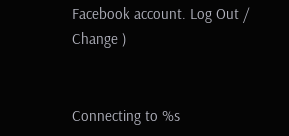Facebook account. Log Out /  Change )


Connecting to %s